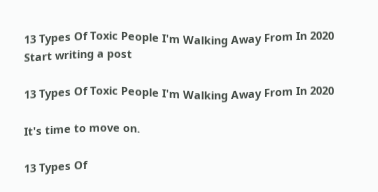13 Types Of Toxic People I'm Walking Away From In 2020
Start writing a post

13 Types Of Toxic People I'm Walking Away From In 2020

It's time to move on.

13 Types Of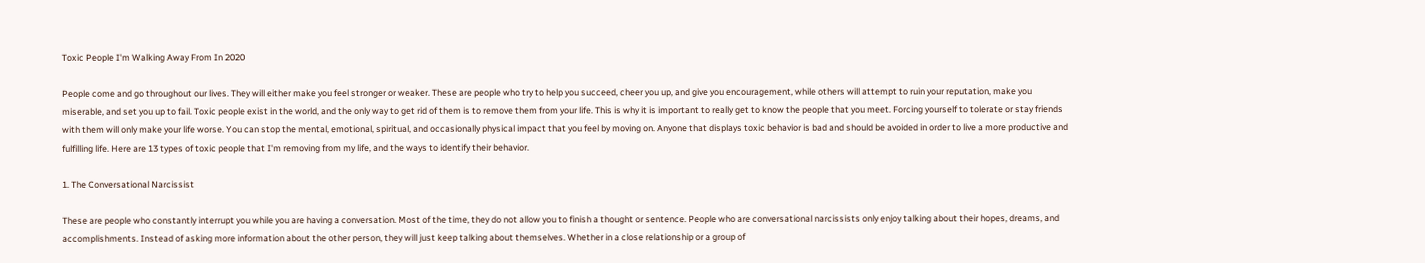Toxic People I'm Walking Away From In 2020

People come and go throughout our lives. They will either make you feel stronger or weaker. These are people who try to help you succeed, cheer you up, and give you encouragement, while others will attempt to ruin your reputation, make you miserable, and set you up to fail. Toxic people exist in the world, and the only way to get rid of them is to remove them from your life. This is why it is important to really get to know the people that you meet. Forcing yourself to tolerate or stay friends with them will only make your life worse. You can stop the mental, emotional, spiritual, and occasionally physical impact that you feel by moving on. Anyone that displays toxic behavior is bad and should be avoided in order to live a more productive and fulfilling life. Here are 13 types of toxic people that I'm removing from my life, and the ways to identify their behavior.

1. The Conversational Narcissist

These are people who constantly interrupt you while you are having a conversation. Most of the time, they do not allow you to finish a thought or sentence. People who are conversational narcissists only enjoy talking about their hopes, dreams, and accomplishments. Instead of asking more information about the other person, they will just keep talking about themselves. Whether in a close relationship or a group of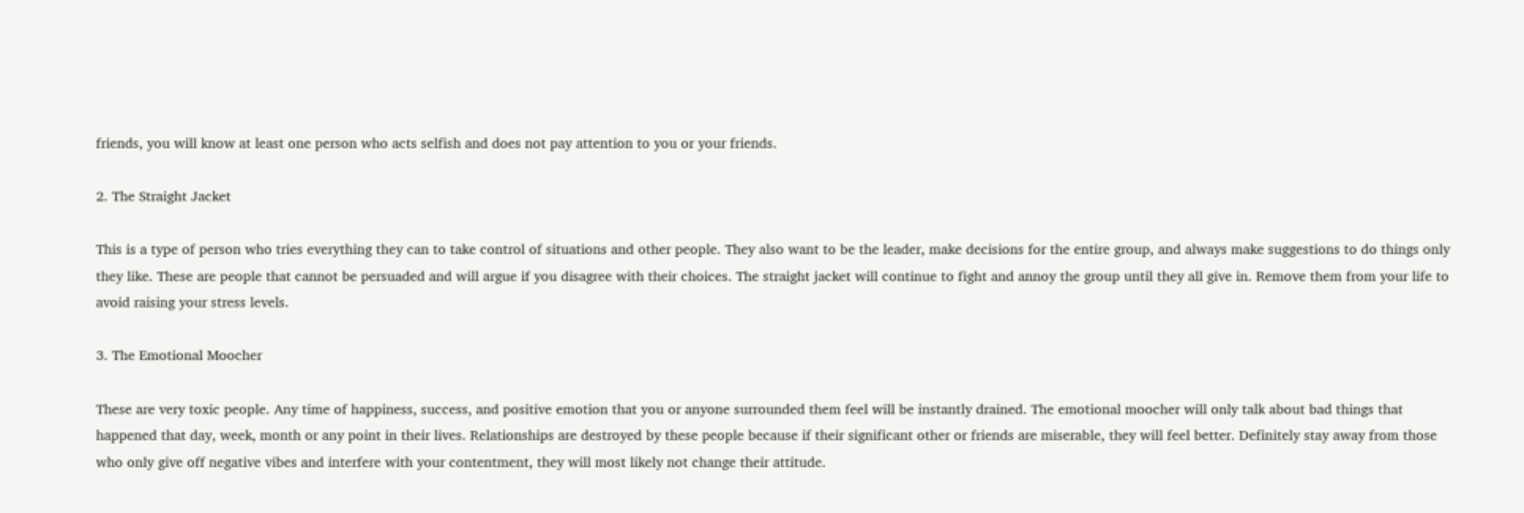friends, you will know at least one person who acts selfish and does not pay attention to you or your friends.

2. The Straight Jacket

This is a type of person who tries everything they can to take control of situations and other people. They also want to be the leader, make decisions for the entire group, and always make suggestions to do things only they like. These are people that cannot be persuaded and will argue if you disagree with their choices. The straight jacket will continue to fight and annoy the group until they all give in. Remove them from your life to avoid raising your stress levels.

3. The Emotional Moocher

These are very toxic people. Any time of happiness, success, and positive emotion that you or anyone surrounded them feel will be instantly drained. The emotional moocher will only talk about bad things that happened that day, week, month or any point in their lives. Relationships are destroyed by these people because if their significant other or friends are miserable, they will feel better. Definitely stay away from those who only give off negative vibes and interfere with your contentment, they will most likely not change their attitude.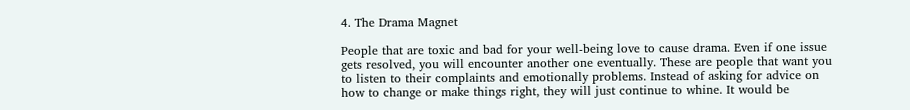4. The Drama Magnet

People that are toxic and bad for your well-being love to cause drama. Even if one issue gets resolved, you will encounter another one eventually. These are people that want you to listen to their complaints and emotionally problems. Instead of asking for advice on how to change or make things right, they will just continue to whine. It would be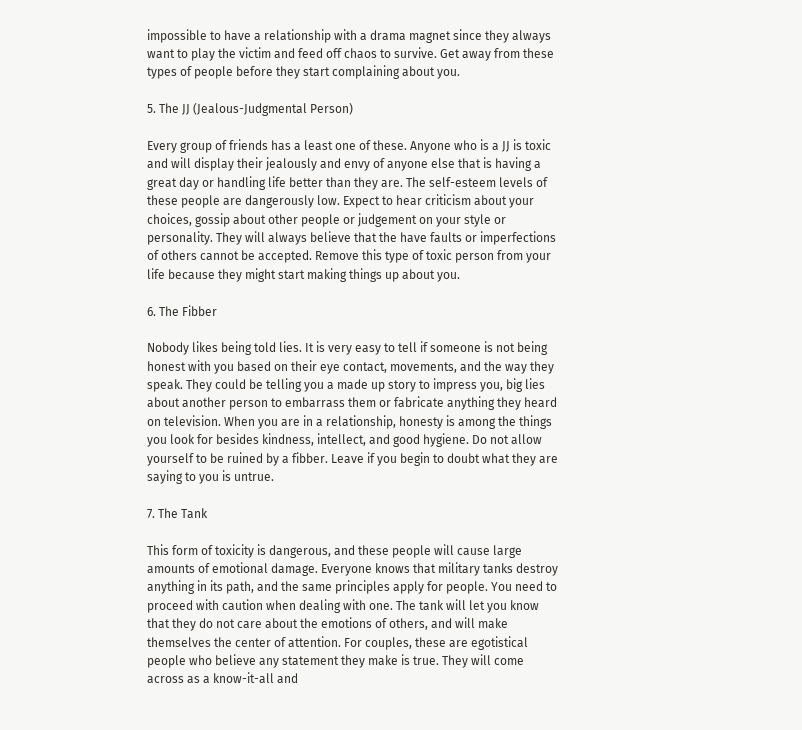impossible to have a relationship with a drama magnet since they always want to play the victim and feed off chaos to survive. Get away from these types of people before they start complaining about you.

5. The JJ (Jealous-Judgmental Person)

Every group of friends has a least one of these. Anyone who is a JJ is toxic and will display their jealously and envy of anyone else that is having a great day or handling life better than they are. The self-esteem levels of these people are dangerously low. Expect to hear criticism about your choices, gossip about other people or judgement on your style or personality. They will always believe that the have faults or imperfections of others cannot be accepted. Remove this type of toxic person from your life because they might start making things up about you.

6. The Fibber

Nobody likes being told lies. It is very easy to tell if someone is not being honest with you based on their eye contact, movements, and the way they speak. They could be telling you a made up story to impress you, big lies about another person to embarrass them or fabricate anything they heard on television. When you are in a relationship, honesty is among the things you look for besides kindness, intellect, and good hygiene. Do not allow yourself to be ruined by a fibber. Leave if you begin to doubt what they are saying to you is untrue.

7. The Tank

This form of toxicity is dangerous, and these people will cause large amounts of emotional damage. Everyone knows that military tanks destroy anything in its path, and the same principles apply for people. You need to proceed with caution when dealing with one. The tank will let you know that they do not care about the emotions of others, and will make themselves the center of attention. For couples, these are egotistical people who believe any statement they make is true. They will come across as a know-it-all and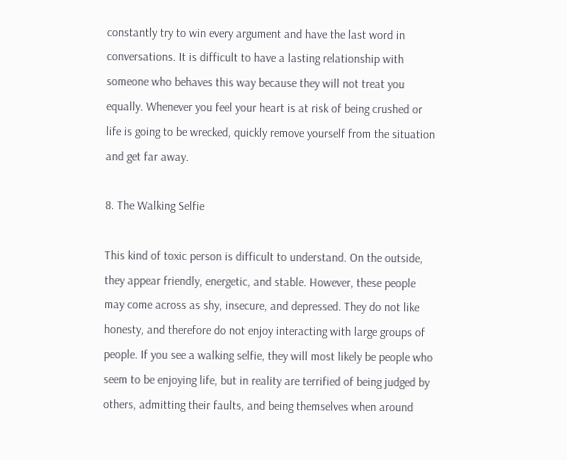constantly try to win every argument and have the last word in conversations. It is difficult to have a lasting relationship with someone who behaves this way because they will not treat you equally. Whenever you feel your heart is at risk of being crushed or life is going to be wrecked, quickly remove yourself from the situation and get far away.

8. The Walking Selfie

This kind of toxic person is difficult to understand. On the outside, they appear friendly, energetic, and stable. However, these people may come across as shy, insecure, and depressed. They do not like honesty, and therefore do not enjoy interacting with large groups of people. If you see a walking selfie, they will most likely be people who seem to be enjoying life, but in reality are terrified of being judged by others, admitting their faults, and being themselves when around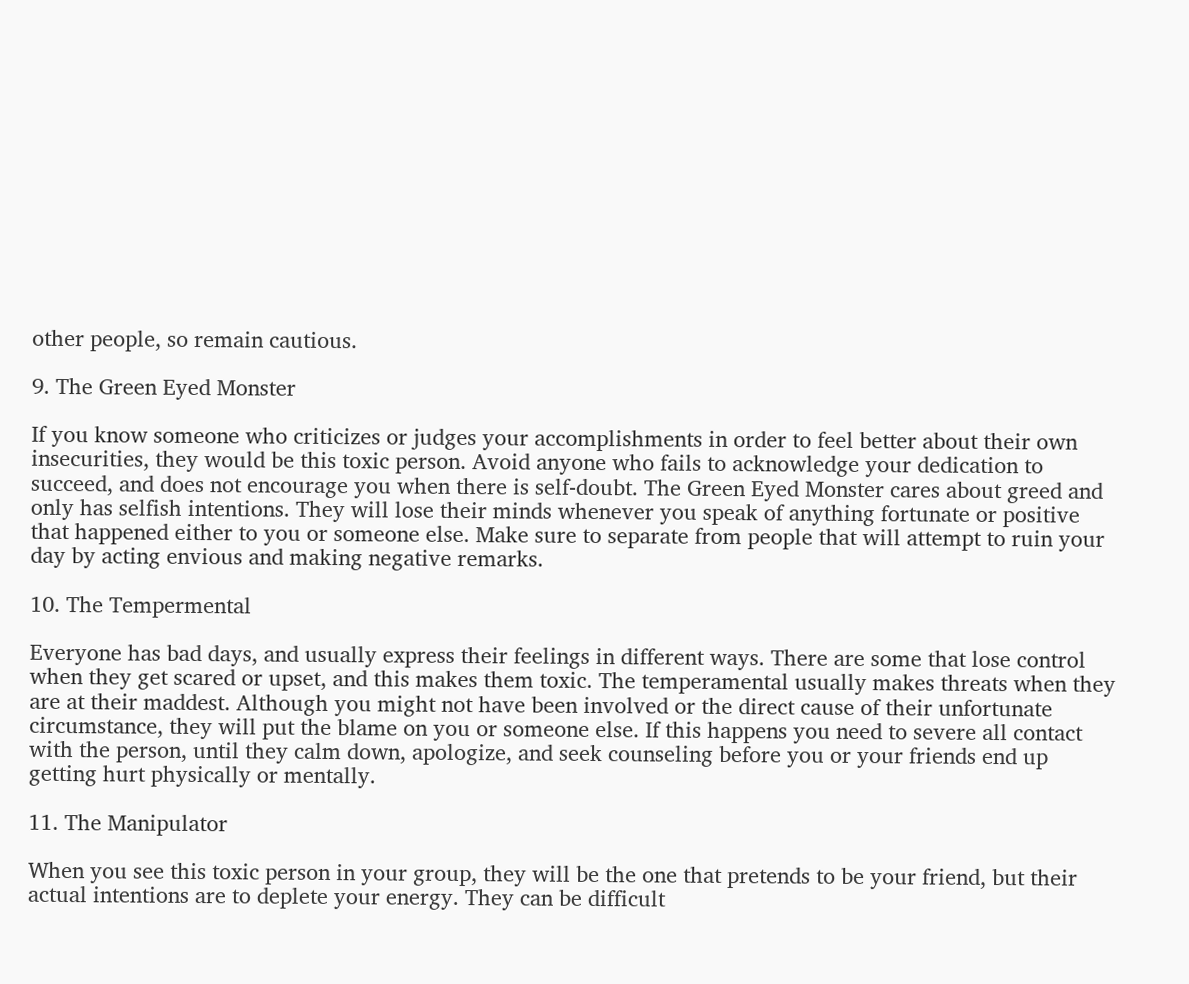other people, so remain cautious.

9. The Green Eyed Monster

If you know someone who criticizes or judges your accomplishments in order to feel better about their own insecurities, they would be this toxic person. Avoid anyone who fails to acknowledge your dedication to succeed, and does not encourage you when there is self-doubt. The Green Eyed Monster cares about greed and only has selfish intentions. They will lose their minds whenever you speak of anything fortunate or positive that happened either to you or someone else. Make sure to separate from people that will attempt to ruin your day by acting envious and making negative remarks.

10. The Tempermental

Everyone has bad days, and usually express their feelings in different ways. There are some that lose control when they get scared or upset, and this makes them toxic. The temperamental usually makes threats when they are at their maddest. Although you might not have been involved or the direct cause of their unfortunate circumstance, they will put the blame on you or someone else. If this happens you need to severe all contact with the person, until they calm down, apologize, and seek counseling before you or your friends end up getting hurt physically or mentally.

11. The Manipulator

When you see this toxic person in your group, they will be the one that pretends to be your friend, but their actual intentions are to deplete your energy. They can be difficult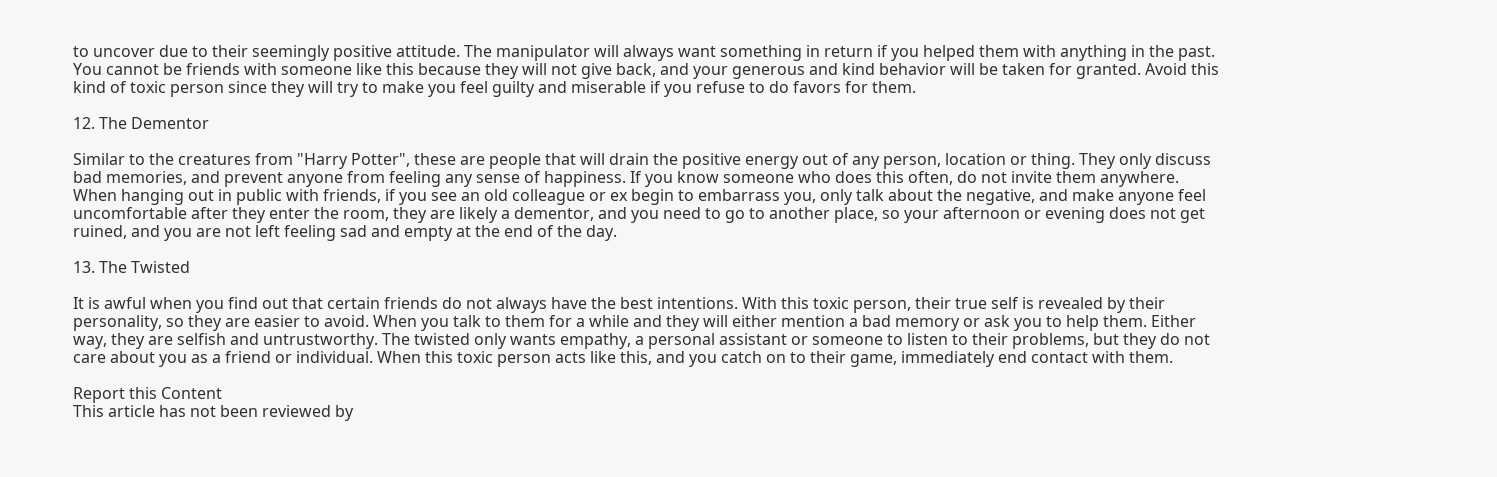to uncover due to their seemingly positive attitude. The manipulator will always want something in return if you helped them with anything in the past. You cannot be friends with someone like this because they will not give back, and your generous and kind behavior will be taken for granted. Avoid this kind of toxic person since they will try to make you feel guilty and miserable if you refuse to do favors for them.

12. The Dementor

Similar to the creatures from "Harry Potter", these are people that will drain the positive energy out of any person, location or thing. They only discuss bad memories, and prevent anyone from feeling any sense of happiness. If you know someone who does this often, do not invite them anywhere. When hanging out in public with friends, if you see an old colleague or ex begin to embarrass you, only talk about the negative, and make anyone feel uncomfortable after they enter the room, they are likely a dementor, and you need to go to another place, so your afternoon or evening does not get ruined, and you are not left feeling sad and empty at the end of the day.

13. The Twisted

It is awful when you find out that certain friends do not always have the best intentions. With this toxic person, their true self is revealed by their personality, so they are easier to avoid. When you talk to them for a while and they will either mention a bad memory or ask you to help them. Either way, they are selfish and untrustworthy. The twisted only wants empathy, a personal assistant or someone to listen to their problems, but they do not care about you as a friend or individual. When this toxic person acts like this, and you catch on to their game, immediately end contact with them.

Report this Content
This article has not been reviewed by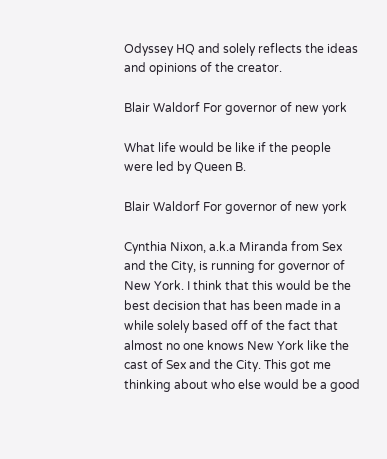Odyssey HQ and solely reflects the ideas and opinions of the creator.

Blair Waldorf For governor of new york

What life would be like if the people were led by Queen B.

Blair Waldorf For governor of new york

Cynthia Nixon, a.k.a Miranda from Sex and the City, is running for governor of New York. I think that this would be the best decision that has been made in a while solely based off of the fact that almost no one knows New York like the cast of Sex and the City. This got me thinking about who else would be a good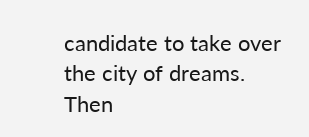candidate to take over the city of dreams. Then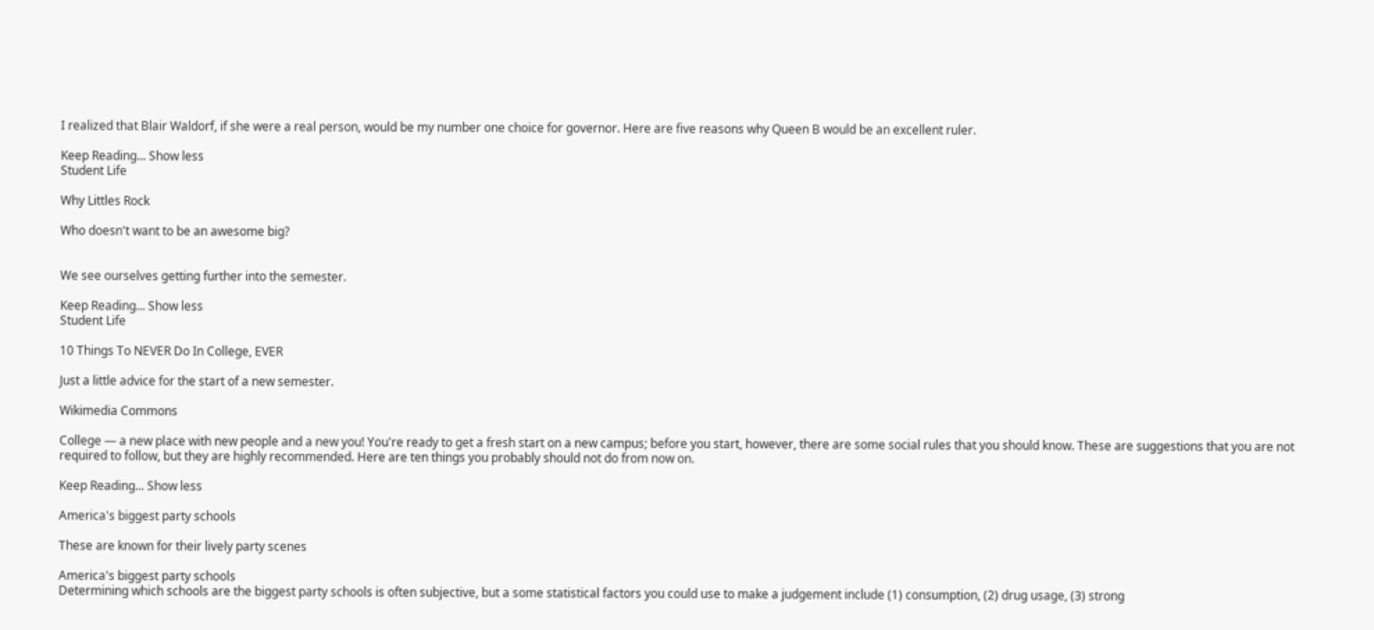I realized that Blair Waldorf, if she were a real person, would be my number one choice for governor. Here are five reasons why Queen B would be an excellent ruler.

Keep Reading... Show less
Student Life

Why Littles Rock

Who doesn't want to be an awesome big?


We see ourselves getting further into the semester.

Keep Reading... Show less
Student Life

10 Things To NEVER Do In College, EVER

Just a little advice for the start of a new semester.

Wikimedia Commons

College — a new place with new people and a new you! You're ready to get a fresh start on a new campus; before you start, however, there are some social rules that you should know. These are suggestions that you are not required to follow, but they are highly recommended. Here are ten things you probably should not do from now on.

Keep Reading... Show less

America's biggest party schools

These are known for their lively party scenes

America's biggest party schools
Determining which schools are the biggest party schools is often subjective, but a some statistical factors you could use to make a judgement include (1) consumption, (2) drug usage, (3) strong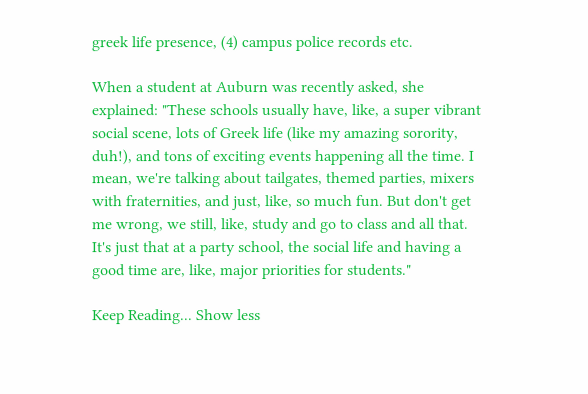greek life presence, (4) campus police records etc.

When a student at Auburn was recently asked, she explained: "These schools usually have, like, a super vibrant social scene, lots of Greek life (like my amazing sorority, duh!), and tons of exciting events happening all the time. I mean, we're talking about tailgates, themed parties, mixers with fraternities, and just, like, so much fun. But don't get me wrong, we still, like, study and go to class and all that. It's just that at a party school, the social life and having a good time are, like, major priorities for students."

Keep Reading... Show less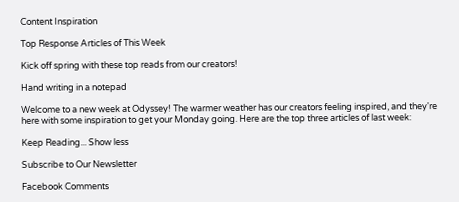Content Inspiration

Top Response Articles of This Week

Kick off spring with these top reads from our creators!

Hand writing in a notepad

Welcome to a new week at Odyssey! The warmer weather has our creators feeling inspired, and they're here with some inspiration to get your Monday going. Here are the top three articles of last week:

Keep Reading... Show less

Subscribe to Our Newsletter

Facebook Comments